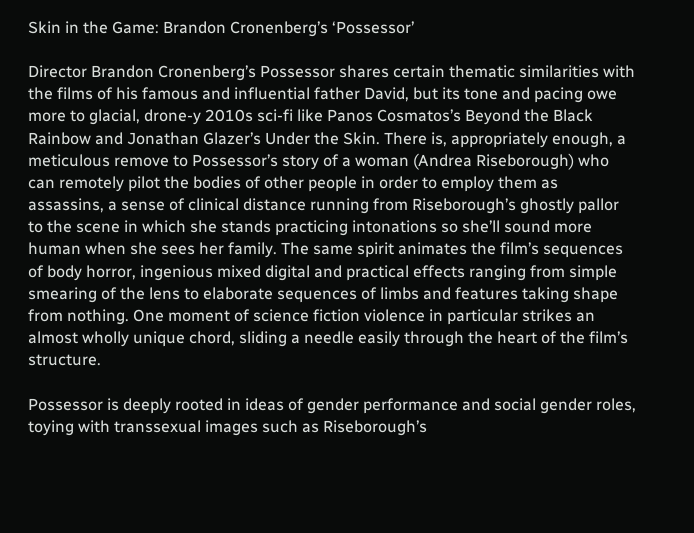Skin in the Game: Brandon Cronenberg’s ‘Possessor’

Director Brandon Cronenberg’s Possessor shares certain thematic similarities with the films of his famous and influential father David, but its tone and pacing owe more to glacial, drone-y 2010s sci-fi like Panos Cosmatos’s Beyond the Black Rainbow and Jonathan Glazer’s Under the Skin. There is, appropriately enough, a meticulous remove to Possessor’s story of a woman (Andrea Riseborough) who can remotely pilot the bodies of other people in order to employ them as assassins, a sense of clinical distance running from Riseborough’s ghostly pallor to the scene in which she stands practicing intonations so she’ll sound more human when she sees her family. The same spirit animates the film’s sequences of body horror, ingenious mixed digital and practical effects ranging from simple smearing of the lens to elaborate sequences of limbs and features taking shape from nothing. One moment of science fiction violence in particular strikes an almost wholly unique chord, sliding a needle easily through the heart of the film’s structure.

Possessor is deeply rooted in ideas of gender performance and social gender roles, toying with transsexual images such as Riseborough’s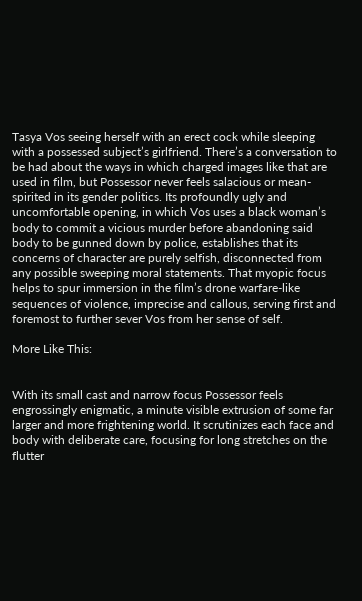Tasya Vos seeing herself with an erect cock while sleeping with a possessed subject’s girlfriend. There’s a conversation to be had about the ways in which charged images like that are used in film, but Possessor never feels salacious or mean-spirited in its gender politics. Its profoundly ugly and uncomfortable opening, in which Vos uses a black woman’s body to commit a vicious murder before abandoning said body to be gunned down by police, establishes that its concerns of character are purely selfish, disconnected from any possible sweeping moral statements. That myopic focus helps to spur immersion in the film’s drone warfare-like sequences of violence, imprecise and callous, serving first and foremost to further sever Vos from her sense of self.

More Like This:


With its small cast and narrow focus Possessor feels engrossingly enigmatic, a minute visible extrusion of some far larger and more frightening world. It scrutinizes each face and body with deliberate care, focusing for long stretches on the flutter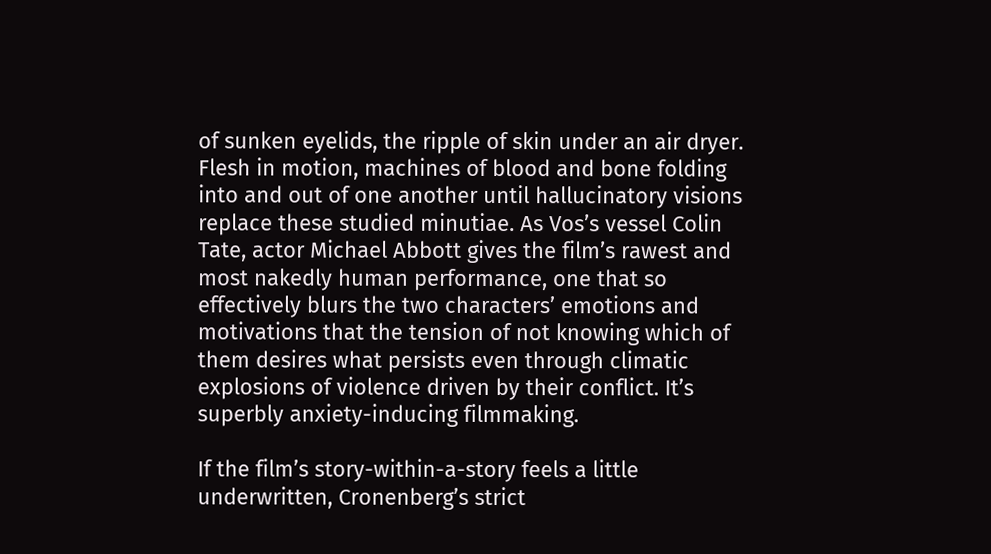of sunken eyelids, the ripple of skin under an air dryer. Flesh in motion, machines of blood and bone folding into and out of one another until hallucinatory visions replace these studied minutiae. As Vos’s vessel Colin Tate, actor Michael Abbott gives the film’s rawest and most nakedly human performance, one that so effectively blurs the two characters’ emotions and motivations that the tension of not knowing which of them desires what persists even through climatic explosions of violence driven by their conflict. It’s superbly anxiety-inducing filmmaking.

If the film’s story-within-a-story feels a little underwritten, Cronenberg’s strict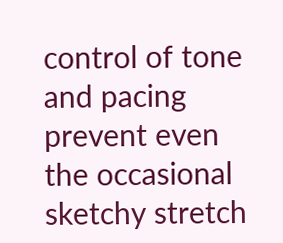control of tone and pacing prevent even the occasional sketchy stretch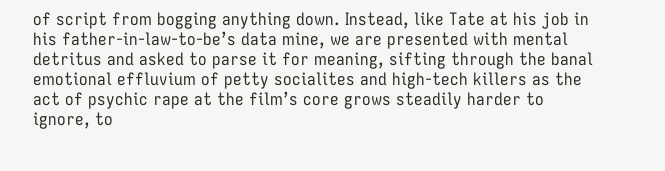of script from bogging anything down. Instead, like Tate at his job in his father-in-law-to-be’s data mine, we are presented with mental detritus and asked to parse it for meaning, sifting through the banal emotional effluvium of petty socialites and high-tech killers as the act of psychic rape at the film’s core grows steadily harder to ignore, to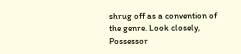shrug off as a convention of the genre. Look closely, Possessor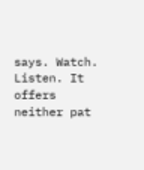says. Watch. Listen. It offers neither pat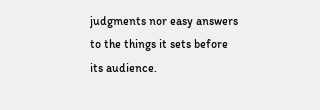judgments nor easy answers to the things it sets before its audience.